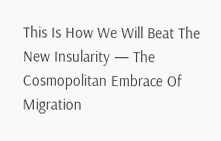This Is How We Will Beat The New Insularity — The Cosmopolitan Embrace Of Migration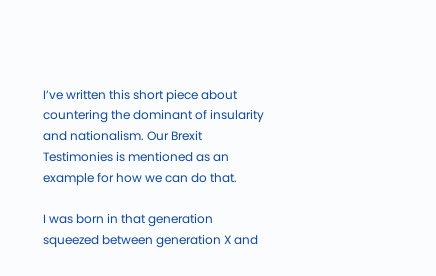I’ve written this short piece about countering the dominant of insularity and nationalism. Our Brexit Testimonies is mentioned as an example for how we can do that.

I was born in that generation squeezed between generation X and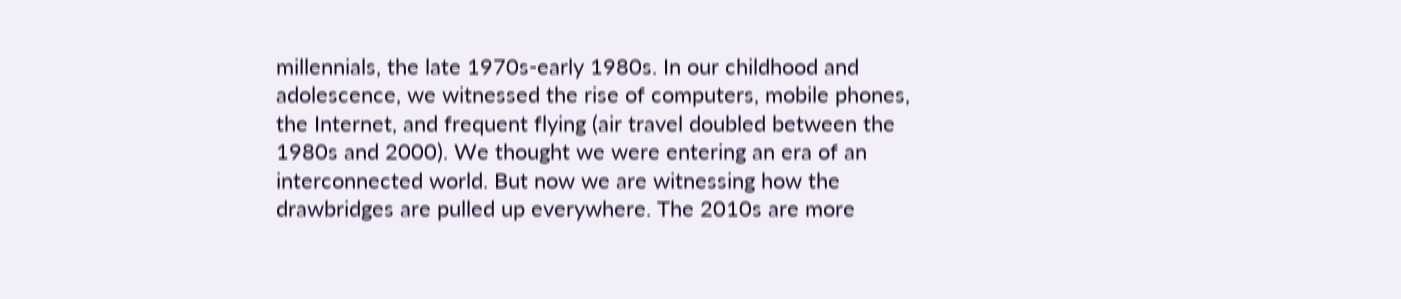millennials, the late 1970s-early 1980s. In our childhood and adolescence, we witnessed the rise of computers, mobile phones, the Internet, and frequent flying (air travel doubled between the 1980s and 2000). We thought we were entering an era of an interconnected world. But now we are witnessing how the drawbridges are pulled up everywhere. The 2010s are more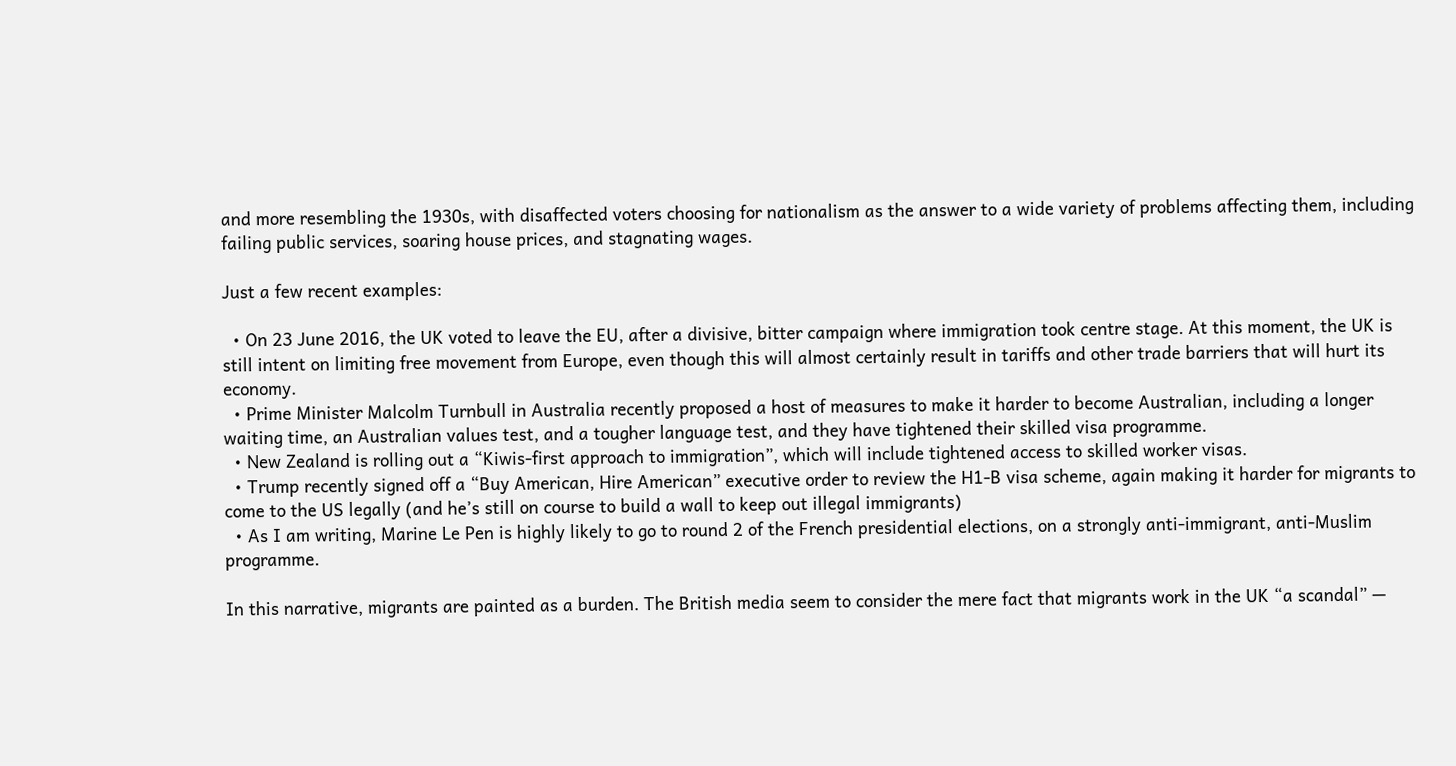and more resembling the 1930s, with disaffected voters choosing for nationalism as the answer to a wide variety of problems affecting them, including failing public services, soaring house prices, and stagnating wages.

Just a few recent examples:

  • On 23 June 2016, the UK voted to leave the EU, after a divisive, bitter campaign where immigration took centre stage. At this moment, the UK is still intent on limiting free movement from Europe, even though this will almost certainly result in tariffs and other trade barriers that will hurt its economy.
  • Prime Minister Malcolm Turnbull in Australia recently proposed a host of measures to make it harder to become Australian, including a longer waiting time, an Australian values test, and a tougher language test, and they have tightened their skilled visa programme.
  • New Zealand is rolling out a “Kiwis-first approach to immigration”, which will include tightened access to skilled worker visas.
  • Trump recently signed off a “Buy American, Hire American” executive order to review the H1-B visa scheme, again making it harder for migrants to come to the US legally (and he’s still on course to build a wall to keep out illegal immigrants)
  • As I am writing, Marine Le Pen is highly likely to go to round 2 of the French presidential elections, on a strongly anti-immigrant, anti-Muslim programme.

In this narrative, migrants are painted as a burden. The British media seem to consider the mere fact that migrants work in the UK “a scandal” —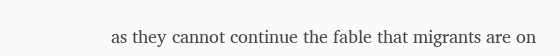as they cannot continue the fable that migrants are on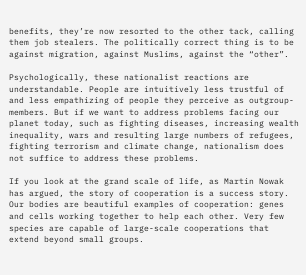benefits, they’re now resorted to the other tack, calling them job stealers. The politically correct thing is to be against migration, against Muslims, against the “other”.

Psychologically, these nationalist reactions are understandable. People are intuitively less trustful of and less empathizing of people they perceive as outgroup-members. But if we want to address problems facing our planet today, such as fighting diseases, increasing wealth inequality, wars and resulting large numbers of refugees, fighting terrorism and climate change, nationalism does not suffice to address these problems.

If you look at the grand scale of life, as Martin Nowak has argued, the story of cooperation is a success story. Our bodies are beautiful examples of cooperation: genes and cells working together to help each other. Very few species are capable of large-scale cooperations that extend beyond small groups.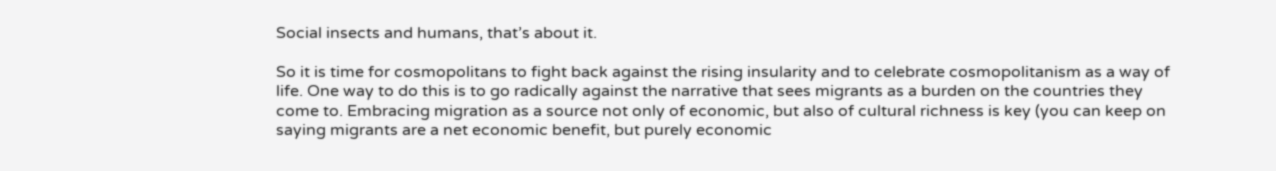Social insects and humans, that’s about it.

So it is time for cosmopolitans to fight back against the rising insularity and to celebrate cosmopolitanism as a way of life. One way to do this is to go radically against the narrative that sees migrants as a burden on the countries they come to. Embracing migration as a source not only of economic, but also of cultural richness is key (you can keep on saying migrants are a net economic benefit, but purely economic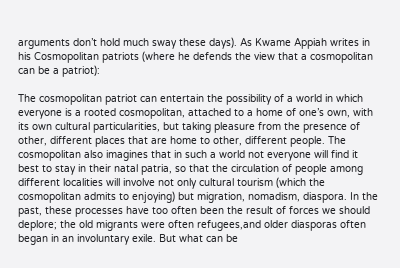arguments don’t hold much sway these days). As Kwame Appiah writes in his Cosmopolitan patriots (where he defends the view that a cosmopolitan can be a patriot):

The cosmopolitan patriot can entertain the possibility of a world in which everyone is a rooted cosmopolitan, attached to a home of one’s own, with its own cultural particularities, but taking pleasure from the presence of other, different places that are home to other, different people. The cosmopolitan also imagines that in such a world not everyone will find it best to stay in their natal patria, so that the circulation of people among different localities will involve not only cultural tourism (which the cosmopolitan admits to enjoying) but migration, nomadism, diaspora. In the past, these processes have too often been the result of forces we should deplore; the old migrants were often refugees,and older diasporas often began in an involuntary exile. But what can be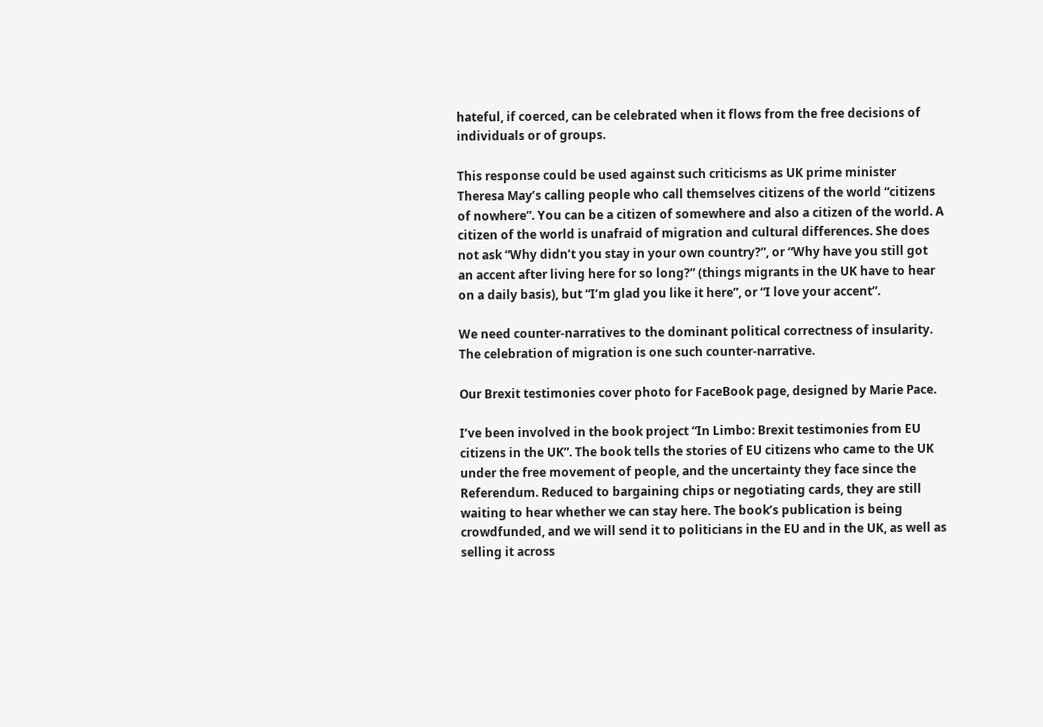hateful, if coerced, can be celebrated when it flows from the free decisions of individuals or of groups.

This response could be used against such criticisms as UK prime minister Theresa May’s calling people who call themselves citizens of the world “citizens of nowhere”. You can be a citizen of somewhere and also a citizen of the world. A citizen of the world is unafraid of migration and cultural differences. She does not ask “Why didn’t you stay in your own country?”, or “Why have you still got an accent after living here for so long?” (things migrants in the UK have to hear on a daily basis), but “I’m glad you like it here”, or “I love your accent”.

We need counter-narratives to the dominant political correctness of insularity. The celebration of migration is one such counter-narrative.

Our Brexit testimonies cover photo for FaceBook page, designed by Marie Pace.

I’ve been involved in the book project “In Limbo: Brexit testimonies from EU citizens in the UK”. The book tells the stories of EU citizens who came to the UK under the free movement of people, and the uncertainty they face since the Referendum. Reduced to bargaining chips or negotiating cards, they are still waiting to hear whether we can stay here. The book’s publication is being crowdfunded, and we will send it to politicians in the EU and in the UK, as well as selling it across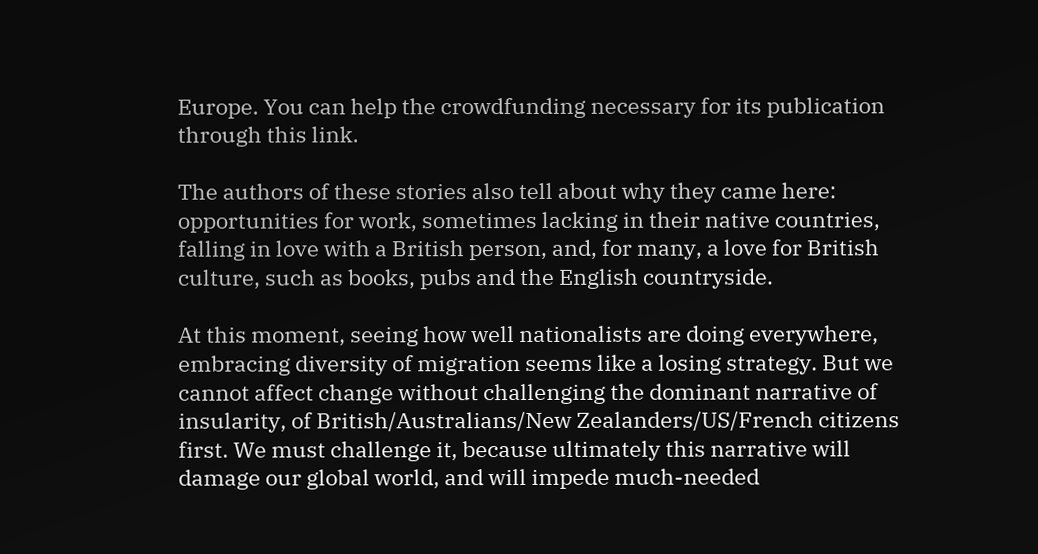Europe. You can help the crowdfunding necessary for its publication through this link.

The authors of these stories also tell about why they came here: opportunities for work, sometimes lacking in their native countries, falling in love with a British person, and, for many, a love for British culture, such as books, pubs and the English countryside.

At this moment, seeing how well nationalists are doing everywhere, embracing diversity of migration seems like a losing strategy. But we cannot affect change without challenging the dominant narrative of insularity, of British/Australians/New Zealanders/US/French citizens first. We must challenge it, because ultimately this narrative will damage our global world, and will impede much-needed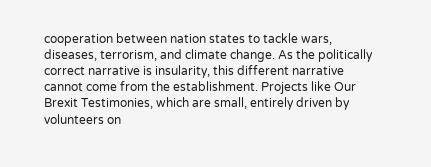cooperation between nation states to tackle wars, diseases, terrorism, and climate change. As the politically correct narrative is insularity, this different narrative cannot come from the establishment. Projects like Our Brexit Testimonies, which are small, entirely driven by volunteers on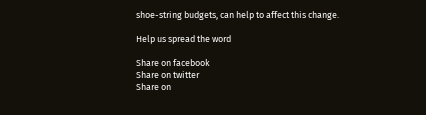shoe-string budgets, can help to affect this change.

Help us spread the word

Share on facebook
Share on twitter
Share on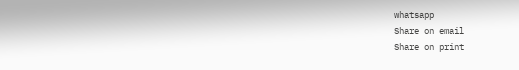whatsapp
Share on email
Share on print